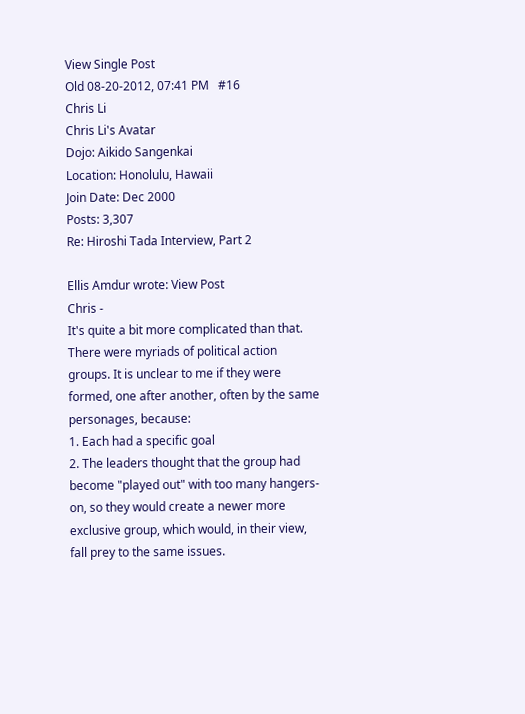View Single Post
Old 08-20-2012, 07:41 PM   #16
Chris Li
Chris Li's Avatar
Dojo: Aikido Sangenkai
Location: Honolulu, Hawaii
Join Date: Dec 2000
Posts: 3,307
Re: Hiroshi Tada Interview, Part 2

Ellis Amdur wrote: View Post
Chris -
It's quite a bit more complicated than that. There were myriads of political action groups. It is unclear to me if they were formed, one after another, often by the same personages, because:
1. Each had a specific goal
2. The leaders thought that the group had become "played out" with too many hangers-on, so they would create a newer more exclusive group, which would, in their view, fall prey to the same issues.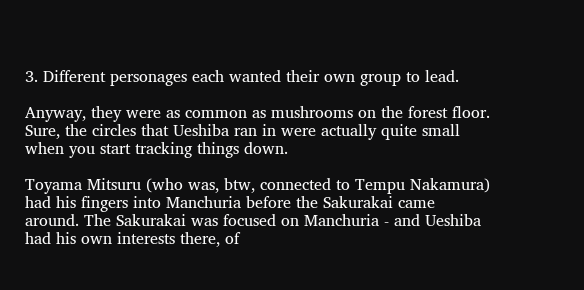3. Different personages each wanted their own group to lead.

Anyway, they were as common as mushrooms on the forest floor.
Sure, the circles that Ueshiba ran in were actually quite small when you start tracking things down.

Toyama Mitsuru (who was, btw, connected to Tempu Nakamura) had his fingers into Manchuria before the Sakurakai came around. The Sakurakai was focused on Manchuria - and Ueshiba had his own interests there, of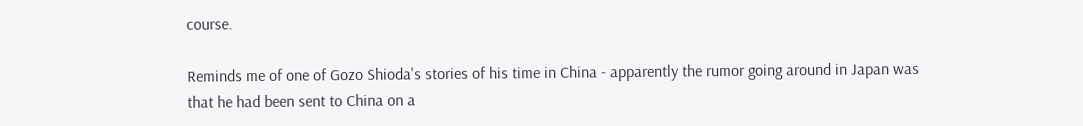course.

Reminds me of one of Gozo Shioda's stories of his time in China - apparently the rumor going around in Japan was that he had been sent to China on a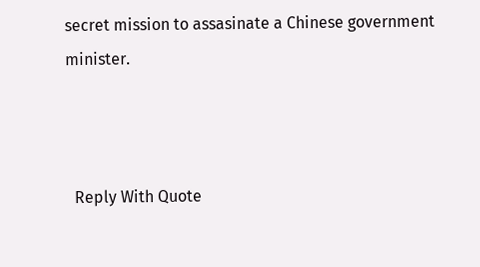secret mission to assasinate a Chinese government minister.



  Reply With Quote